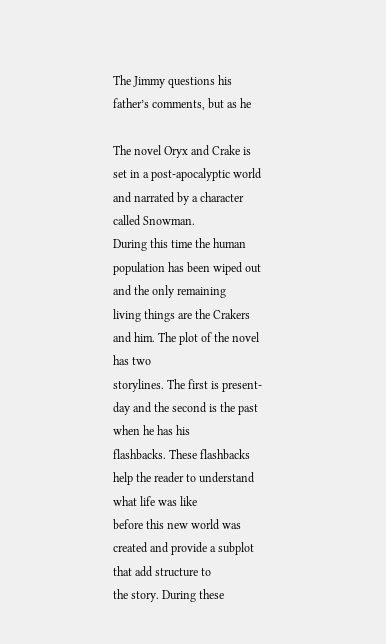The Jimmy questions his father’s comments, but as he

The novel Oryx and Crake is
set in a post-apocalyptic world and narrated by a character called Snowman.
During this time the human population has been wiped out and the only remaining
living things are the Crakers and him. The plot of the novel has two
storylines. The first is present-day and the second is the past when he has his
flashbacks. These flashbacks help the reader to understand what life was like
before this new world was created and provide a subplot that add structure to
the story. During these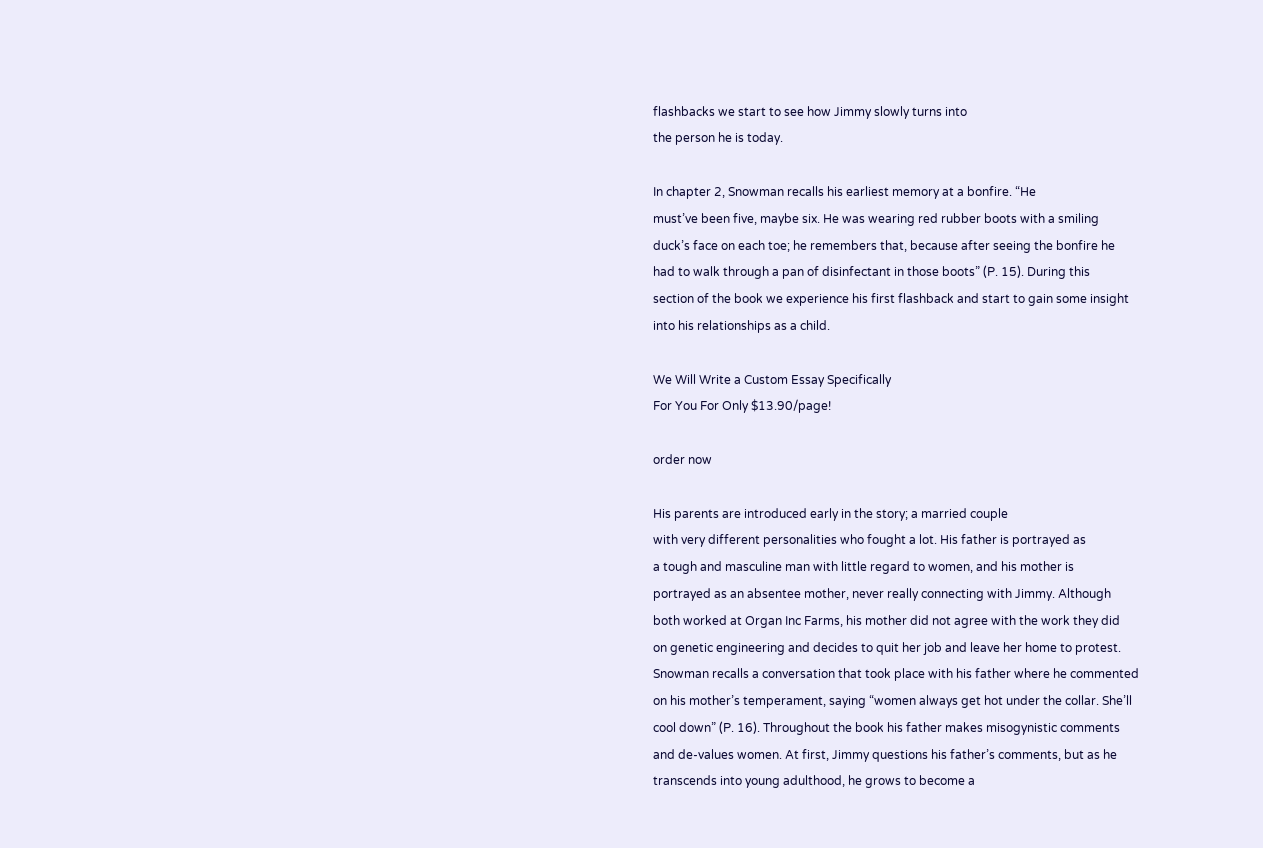flashbacks we start to see how Jimmy slowly turns into
the person he is today.

In chapter 2, Snowman recalls his earliest memory at a bonfire. “He
must’ve been five, maybe six. He was wearing red rubber boots with a smiling
duck’s face on each toe; he remembers that, because after seeing the bonfire he
had to walk through a pan of disinfectant in those boots” (P. 15). During this
section of the book we experience his first flashback and start to gain some insight
into his relationships as a child.

We Will Write a Custom Essay Specifically
For You For Only $13.90/page!

order now

His parents are introduced early in the story; a married couple
with very different personalities who fought a lot. His father is portrayed as
a tough and masculine man with little regard to women, and his mother is
portrayed as an absentee mother, never really connecting with Jimmy. Although
both worked at Organ Inc Farms, his mother did not agree with the work they did
on genetic engineering and decides to quit her job and leave her home to protest.
Snowman recalls a conversation that took place with his father where he commented
on his mother’s temperament, saying “women always get hot under the collar. She’ll
cool down” (P. 16). Throughout the book his father makes misogynistic comments
and de-values women. At first, Jimmy questions his father’s comments, but as he
transcends into young adulthood, he grows to become a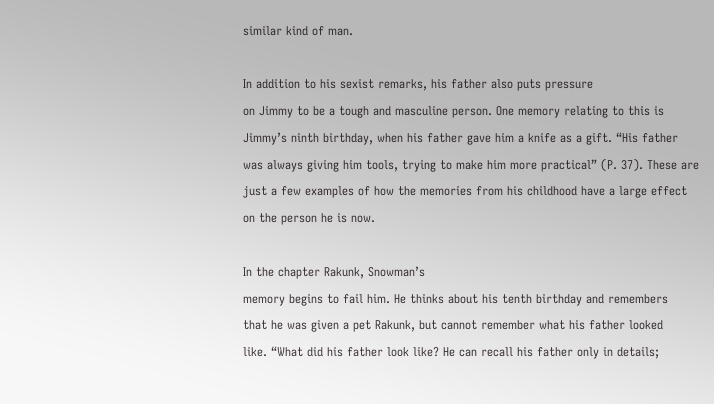similar kind of man.

In addition to his sexist remarks, his father also puts pressure
on Jimmy to be a tough and masculine person. One memory relating to this is
Jimmy’s ninth birthday, when his father gave him a knife as a gift. “His father
was always giving him tools, trying to make him more practical” (P. 37). These are
just a few examples of how the memories from his childhood have a large effect
on the person he is now.

In the chapter Rakunk, Snowman’s
memory begins to fail him. He thinks about his tenth birthday and remembers
that he was given a pet Rakunk, but cannot remember what his father looked
like. “What did his father look like? He can recall his father only in details;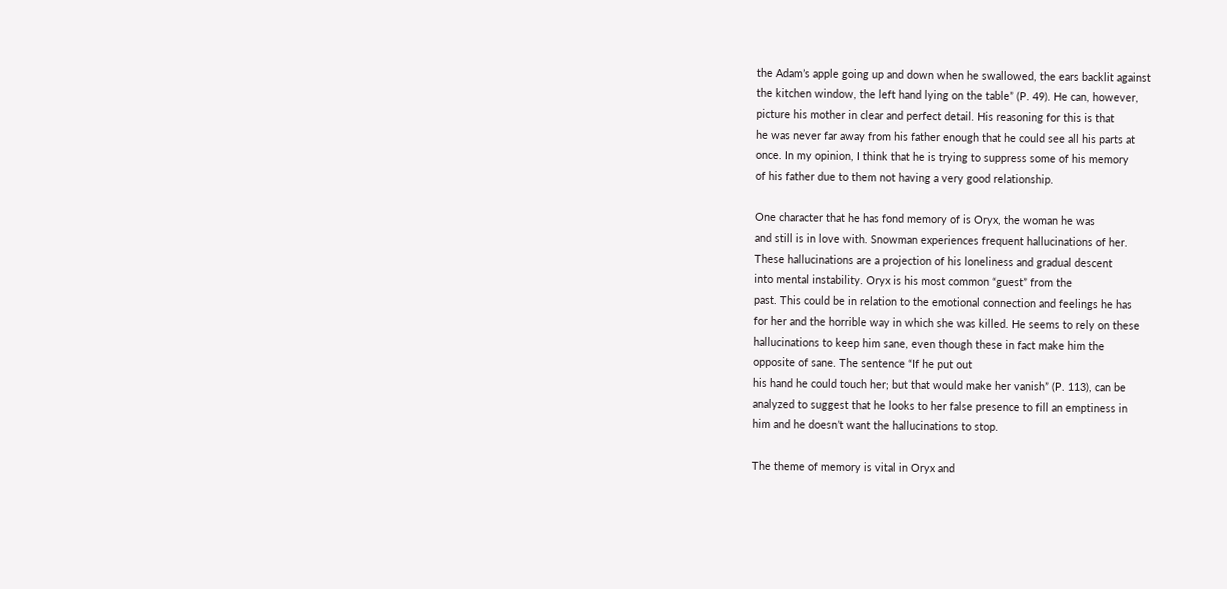the Adam’s apple going up and down when he swallowed, the ears backlit against
the kitchen window, the left hand lying on the table” (P. 49). He can, however,
picture his mother in clear and perfect detail. His reasoning for this is that
he was never far away from his father enough that he could see all his parts at
once. In my opinion, I think that he is trying to suppress some of his memory
of his father due to them not having a very good relationship.

One character that he has fond memory of is Oryx, the woman he was
and still is in love with. Snowman experiences frequent hallucinations of her.
These hallucinations are a projection of his loneliness and gradual descent
into mental instability. Oryx is his most common “guest” from the
past. This could be in relation to the emotional connection and feelings he has
for her and the horrible way in which she was killed. He seems to rely on these
hallucinations to keep him sane, even though these in fact make him the
opposite of sane. The sentence “If he put out
his hand he could touch her; but that would make her vanish” (P. 113), can be
analyzed to suggest that he looks to her false presence to fill an emptiness in
him and he doesn’t want the hallucinations to stop.

The theme of memory is vital in Oryx and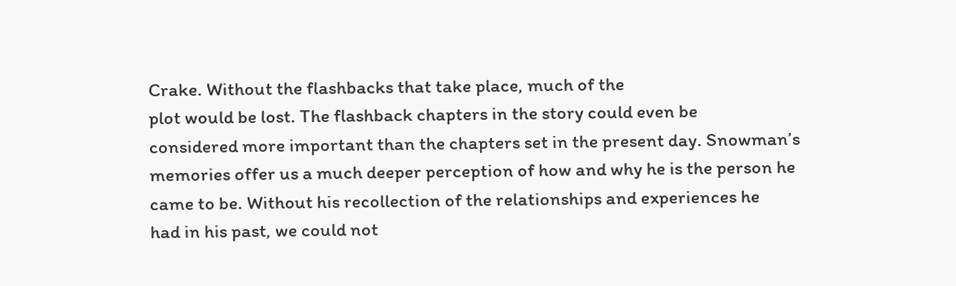Crake. Without the flashbacks that take place, much of the
plot would be lost. The flashback chapters in the story could even be
considered more important than the chapters set in the present day. Snowman’s
memories offer us a much deeper perception of how and why he is the person he
came to be. Without his recollection of the relationships and experiences he
had in his past, we could not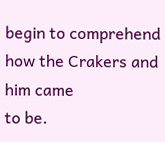begin to comprehend how the Crakers and him came
to be.